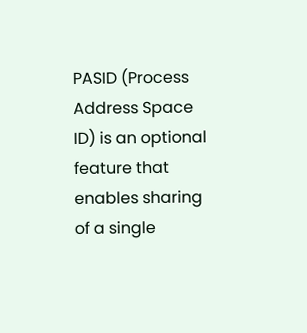PASID (Process Address Space ID) is an optional feature that enables sharing of a single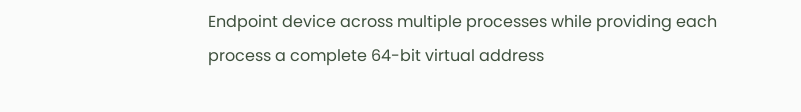Endpoint device across multiple processes while providing each process a complete 64-bit virtual address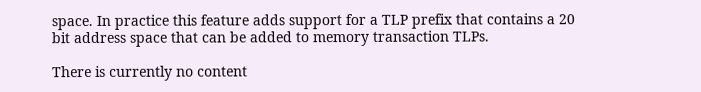space. In practice this feature adds support for a TLP prefix that contains a 20 bit address space that can be added to memory transaction TLPs.

There is currently no content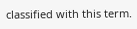classified with this term.